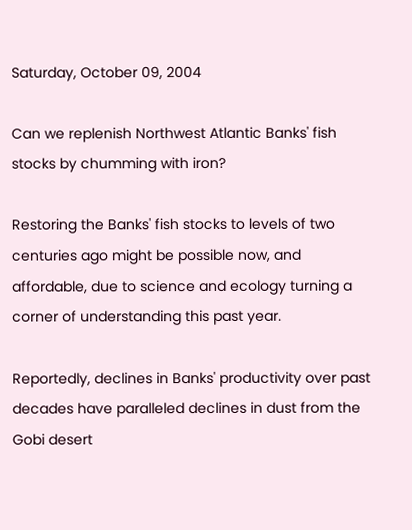Saturday, October 09, 2004

Can we replenish Northwest Atlantic Banks' fish stocks by chumming with iron?

Restoring the Banks' fish stocks to levels of two centuries ago might be possible now, and affordable, due to science and ecology turning a corner of understanding this past year.

Reportedly, declines in Banks' productivity over past decades have paralleled declines in dust from the Gobi desert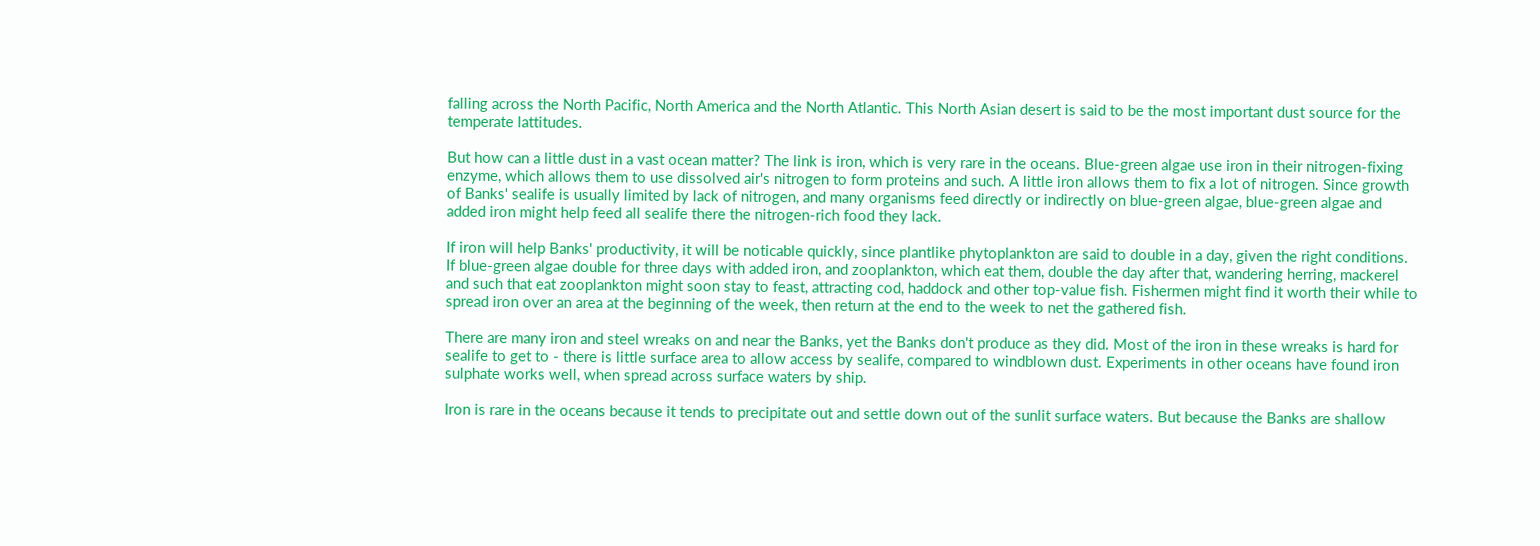falling across the North Pacific, North America and the North Atlantic. This North Asian desert is said to be the most important dust source for the temperate lattitudes.

But how can a little dust in a vast ocean matter? The link is iron, which is very rare in the oceans. Blue-green algae use iron in their nitrogen-fixing enzyme, which allows them to use dissolved air's nitrogen to form proteins and such. A little iron allows them to fix a lot of nitrogen. Since growth of Banks' sealife is usually limited by lack of nitrogen, and many organisms feed directly or indirectly on blue-green algae, blue-green algae and added iron might help feed all sealife there the nitrogen-rich food they lack.

If iron will help Banks' productivity, it will be noticable quickly, since plantlike phytoplankton are said to double in a day, given the right conditions. If blue-green algae double for three days with added iron, and zooplankton, which eat them, double the day after that, wandering herring, mackerel and such that eat zooplankton might soon stay to feast, attracting cod, haddock and other top-value fish. Fishermen might find it worth their while to spread iron over an area at the beginning of the week, then return at the end to the week to net the gathered fish.

There are many iron and steel wreaks on and near the Banks, yet the Banks don't produce as they did. Most of the iron in these wreaks is hard for sealife to get to - there is little surface area to allow access by sealife, compared to windblown dust. Experiments in other oceans have found iron sulphate works well, when spread across surface waters by ship.

Iron is rare in the oceans because it tends to precipitate out and settle down out of the sunlit surface waters. But because the Banks are shallow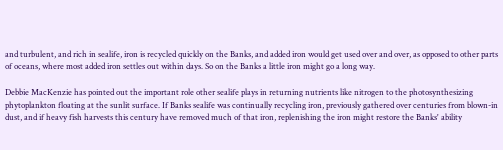and turbulent, and rich in sealife, iron is recycled quickly on the Banks, and added iron would get used over and over, as opposed to other parts of oceans, where most added iron settles out within days. So on the Banks a little iron might go a long way.

Debbie MacKenzie has pointed out the important role other sealife plays in returning nutrients like nitrogen to the photosynthesizing phytoplankton floating at the sunlit surface. If Banks sealife was continually recycling iron, previously gathered over centuries from blown-in dust, and if heavy fish harvests this century have removed much of that iron, replenishing the iron might restore the Banks' ability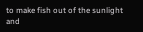to make fish out of the sunlight and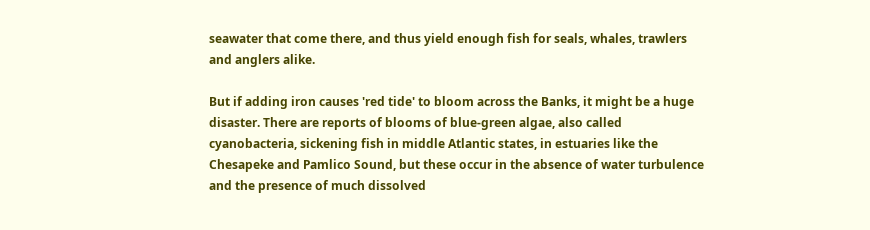seawater that come there, and thus yield enough fish for seals, whales, trawlers and anglers alike.

But if adding iron causes 'red tide' to bloom across the Banks, it might be a huge disaster. There are reports of blooms of blue-green algae, also called cyanobacteria, sickening fish in middle Atlantic states, in estuaries like the Chesapeke and Pamlico Sound, but these occur in the absence of water turbulence and the presence of much dissolved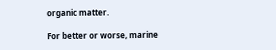organic matter.

For better or worse, marine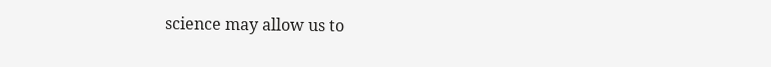science may allow us to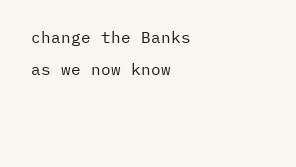change the Banks as we now know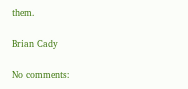them.

Brian Cady

No comments: